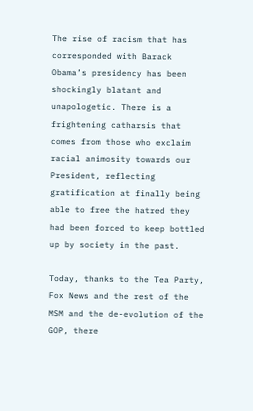The rise of racism that has corresponded with Barack Obama’s presidency has been shockingly blatant and unapologetic. There is a frightening catharsis that comes from those who exclaim racial animosity towards our President, reflecting gratification at finally being able to free the hatred they had been forced to keep bottled up by society in the past.

Today, thanks to the Tea Party, Fox News and the rest of the MSM and the de-evolution of the GOP, there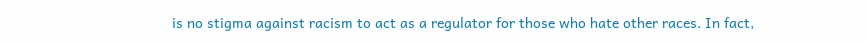is no stigma against racism to act as a regulator for those who hate other races. In fact,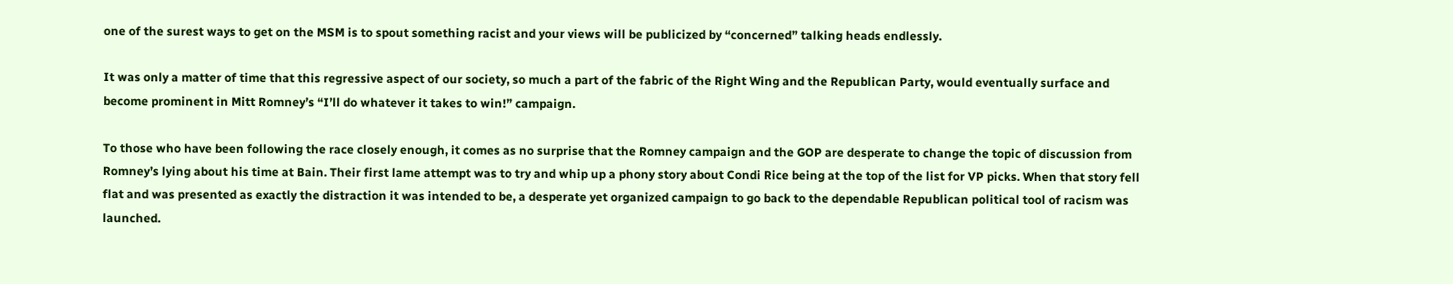one of the surest ways to get on the MSM is to spout something racist and your views will be publicized by “concerned” talking heads endlessly.

It was only a matter of time that this regressive aspect of our society, so much a part of the fabric of the Right Wing and the Republican Party, would eventually surface and become prominent in Mitt Romney’s “I’ll do whatever it takes to win!” campaign.

To those who have been following the race closely enough, it comes as no surprise that the Romney campaign and the GOP are desperate to change the topic of discussion from Romney’s lying about his time at Bain. Their first lame attempt was to try and whip up a phony story about Condi Rice being at the top of the list for VP picks. When that story fell flat and was presented as exactly the distraction it was intended to be, a desperate yet organized campaign to go back to the dependable Republican political tool of racism was launched.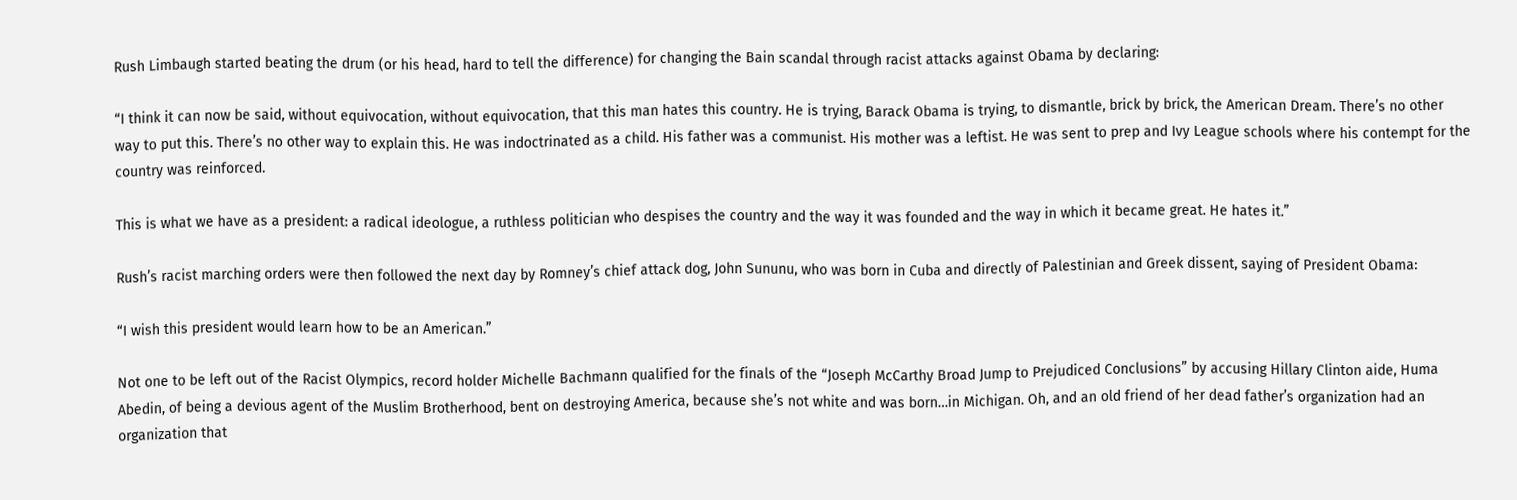Rush Limbaugh started beating the drum (or his head, hard to tell the difference) for changing the Bain scandal through racist attacks against Obama by declaring:

“I think it can now be said, without equivocation, without equivocation, that this man hates this country. He is trying, Barack Obama is trying, to dismantle, brick by brick, the American Dream. There’s no other way to put this. There’s no other way to explain this. He was indoctrinated as a child. His father was a communist. His mother was a leftist. He was sent to prep and Ivy League schools where his contempt for the country was reinforced.

This is what we have as a president: a radical ideologue, a ruthless politician who despises the country and the way it was founded and the way in which it became great. He hates it.”

Rush’s racist marching orders were then followed the next day by Romney’s chief attack dog, John Sununu, who was born in Cuba and directly of Palestinian and Greek dissent, saying of President Obama:

“I wish this president would learn how to be an American.”

Not one to be left out of the Racist Olympics, record holder Michelle Bachmann qualified for the finals of the “Joseph McCarthy Broad Jump to Prejudiced Conclusions” by accusing Hillary Clinton aide, Huma Abedin, of being a devious agent of the Muslim Brotherhood, bent on destroying America, because she’s not white and was born…in Michigan. Oh, and an old friend of her dead father’s organization had an organization that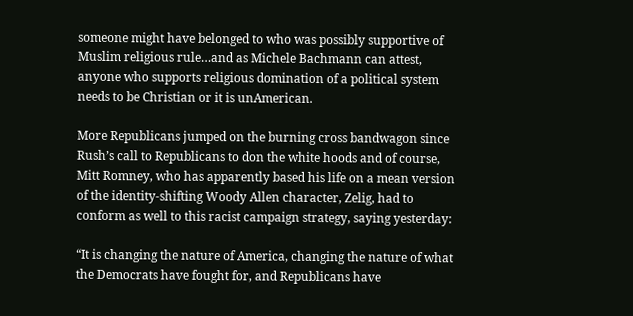someone might have belonged to who was possibly supportive of Muslim religious rule…and as Michele Bachmann can attest, anyone who supports religious domination of a political system needs to be Christian or it is unAmerican.

More Republicans jumped on the burning cross bandwagon since Rush’s call to Republicans to don the white hoods and of course, Mitt Romney, who has apparently based his life on a mean version of the identity-shifting Woody Allen character, Zelig, had to conform as well to this racist campaign strategy, saying yesterday:

“It is changing the nature of America, changing the nature of what the Democrats have fought for, and Republicans have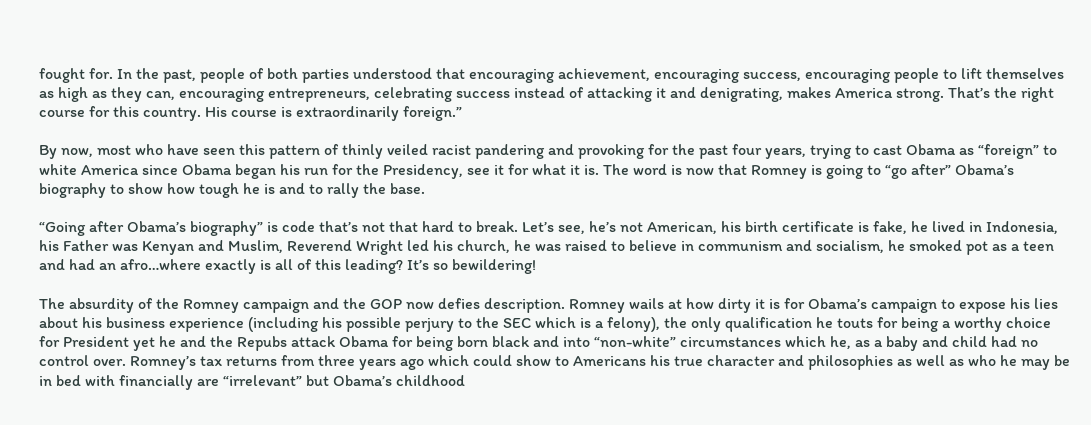fought for. In the past, people of both parties understood that encouraging achievement, encouraging success, encouraging people to lift themselves as high as they can, encouraging entrepreneurs, celebrating success instead of attacking it and denigrating, makes America strong. That’s the right course for this country. His course is extraordinarily foreign.”

By now, most who have seen this pattern of thinly veiled racist pandering and provoking for the past four years, trying to cast Obama as “foreign” to white America since Obama began his run for the Presidency, see it for what it is. The word is now that Romney is going to “go after” Obama’s biography to show how tough he is and to rally the base.

“Going after Obama’s biography” is code that’s not that hard to break. Let’s see, he’s not American, his birth certificate is fake, he lived in Indonesia, his Father was Kenyan and Muslim, Reverend Wright led his church, he was raised to believe in communism and socialism, he smoked pot as a teen and had an afro…where exactly is all of this leading? It’s so bewildering!

The absurdity of the Romney campaign and the GOP now defies description. Romney wails at how dirty it is for Obama’s campaign to expose his lies about his business experience (including his possible perjury to the SEC which is a felony), the only qualification he touts for being a worthy choice for President yet he and the Repubs attack Obama for being born black and into “non-white” circumstances which he, as a baby and child had no control over. Romney’s tax returns from three years ago which could show to Americans his true character and philosophies as well as who he may be in bed with financially are “irrelevant” but Obama’s childhood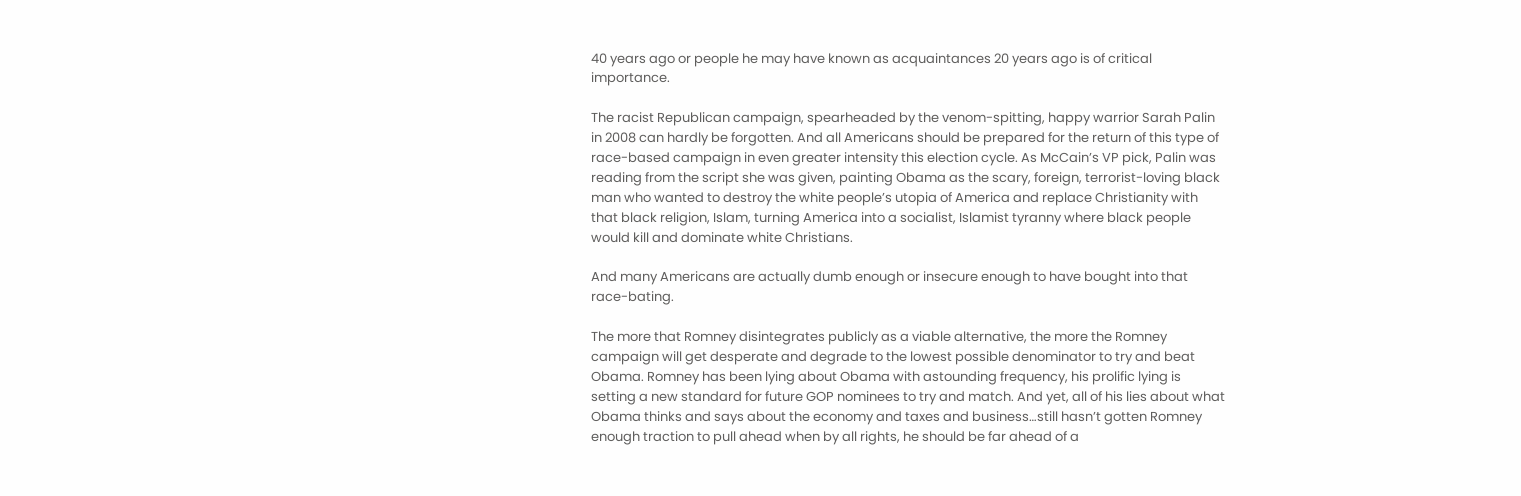40 years ago or people he may have known as acquaintances 20 years ago is of critical importance.

The racist Republican campaign, spearheaded by the venom-spitting, happy warrior Sarah Palin in 2008 can hardly be forgotten. And all Americans should be prepared for the return of this type of race-based campaign in even greater intensity this election cycle. As McCain’s VP pick, Palin was reading from the script she was given, painting Obama as the scary, foreign, terrorist-loving black man who wanted to destroy the white people’s utopia of America and replace Christianity with that black religion, Islam, turning America into a socialist, Islamist tyranny where black people would kill and dominate white Christians.

And many Americans are actually dumb enough or insecure enough to have bought into that race-bating.

The more that Romney disintegrates publicly as a viable alternative, the more the Romney campaign will get desperate and degrade to the lowest possible denominator to try and beat Obama. Romney has been lying about Obama with astounding frequency, his prolific lying is setting a new standard for future GOP nominees to try and match. And yet, all of his lies about what Obama thinks and says about the economy and taxes and business…still hasn’t gotten Romney enough traction to pull ahead when by all rights, he should be far ahead of a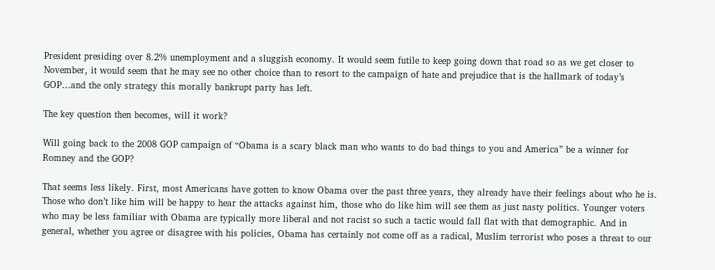President presiding over 8.2% unemployment and a sluggish economy. It would seem futile to keep going down that road so as we get closer to November, it would seem that he may see no other choice than to resort to the campaign of hate and prejudice that is the hallmark of today’s GOP…and the only strategy this morally bankrupt party has left.

The key question then becomes, will it work?

Will going back to the 2008 GOP campaign of “Obama is a scary black man who wants to do bad things to you and America” be a winner for Romney and the GOP?

That seems less likely. First, most Americans have gotten to know Obama over the past three years, they already have their feelings about who he is. Those who don’t like him will be happy to hear the attacks against him, those who do like him will see them as just nasty politics. Younger voters who may be less familiar with Obama are typically more liberal and not racist so such a tactic would fall flat with that demographic. And in general, whether you agree or disagree with his policies, Obama has certainly not come off as a radical, Muslim terrorist who poses a threat to our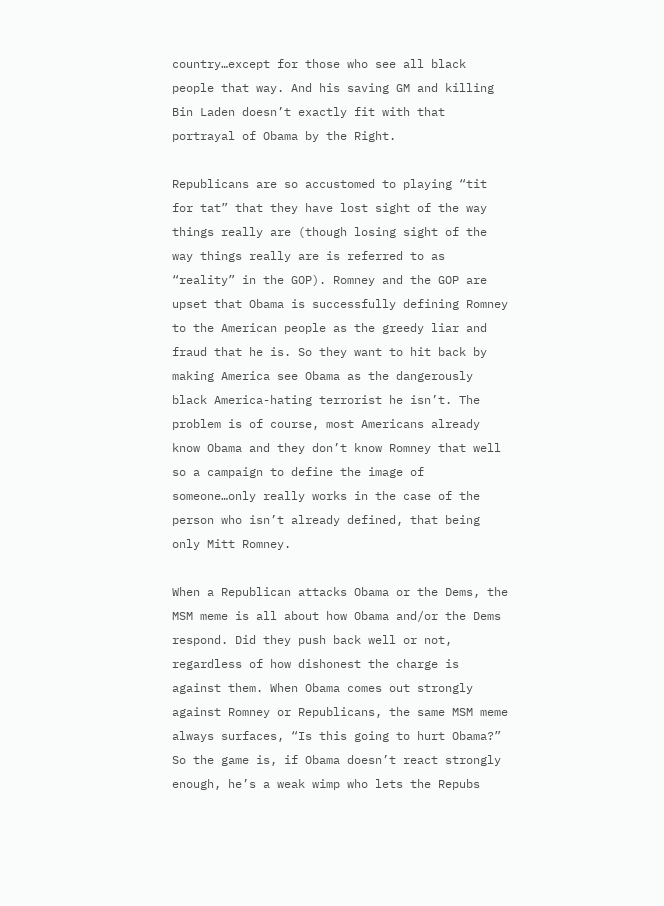country…except for those who see all black people that way. And his saving GM and killing Bin Laden doesn’t exactly fit with that portrayal of Obama by the Right.

Republicans are so accustomed to playing “tit for tat” that they have lost sight of the way things really are (though losing sight of the way things really are is referred to as “reality” in the GOP). Romney and the GOP are upset that Obama is successfully defining Romney to the American people as the greedy liar and fraud that he is. So they want to hit back by making America see Obama as the dangerously black America-hating terrorist he isn’t. The problem is of course, most Americans already know Obama and they don’t know Romney that well so a campaign to define the image of someone…only really works in the case of the person who isn’t already defined, that being only Mitt Romney.

When a Republican attacks Obama or the Dems, the MSM meme is all about how Obama and/or the Dems respond. Did they push back well or not, regardless of how dishonest the charge is against them. When Obama comes out strongly against Romney or Republicans, the same MSM meme always surfaces, “Is this going to hurt Obama?” So the game is, if Obama doesn’t react strongly enough, he’s a weak wimp who lets the Repubs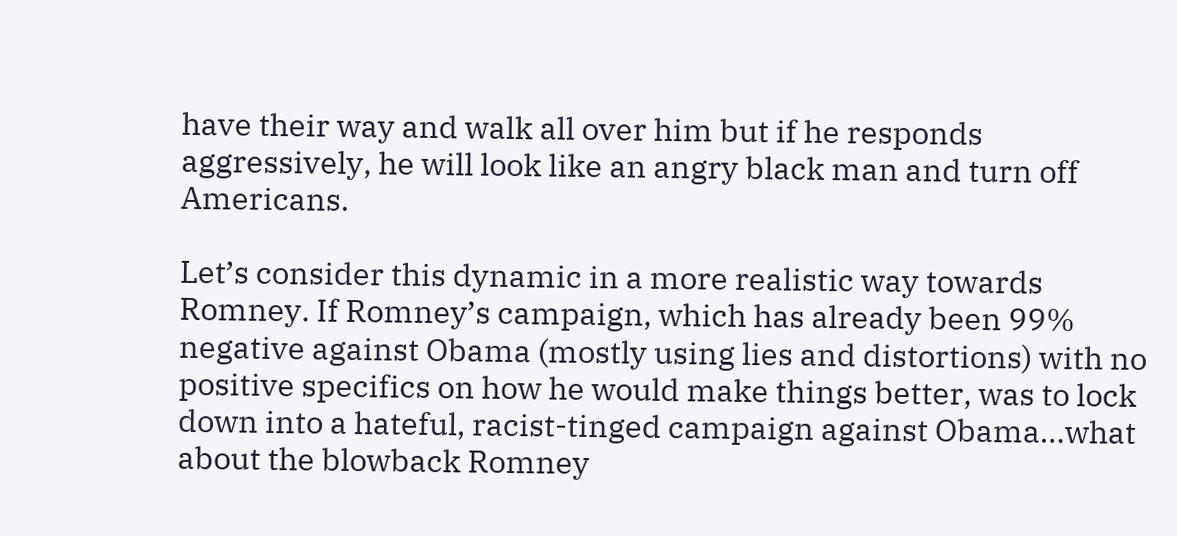have their way and walk all over him but if he responds aggressively, he will look like an angry black man and turn off Americans.

Let’s consider this dynamic in a more realistic way towards Romney. If Romney’s campaign, which has already been 99% negative against Obama (mostly using lies and distortions) with no positive specifics on how he would make things better, was to lock down into a hateful, racist-tinged campaign against Obama…what about the blowback Romney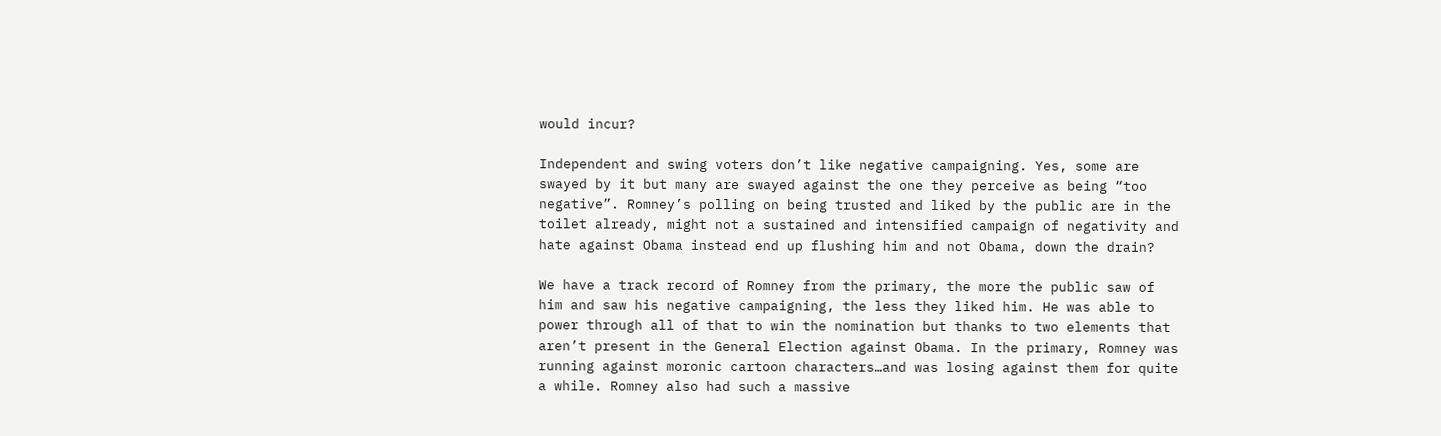would incur?

Independent and swing voters don’t like negative campaigning. Yes, some are swayed by it but many are swayed against the one they perceive as being “too negative”. Romney’s polling on being trusted and liked by the public are in the toilet already, might not a sustained and intensified campaign of negativity and hate against Obama instead end up flushing him and not Obama, down the drain?

We have a track record of Romney from the primary, the more the public saw of him and saw his negative campaigning, the less they liked him. He was able to power through all of that to win the nomination but thanks to two elements that aren’t present in the General Election against Obama. In the primary, Romney was running against moronic cartoon characters…and was losing against them for quite a while. Romney also had such a massive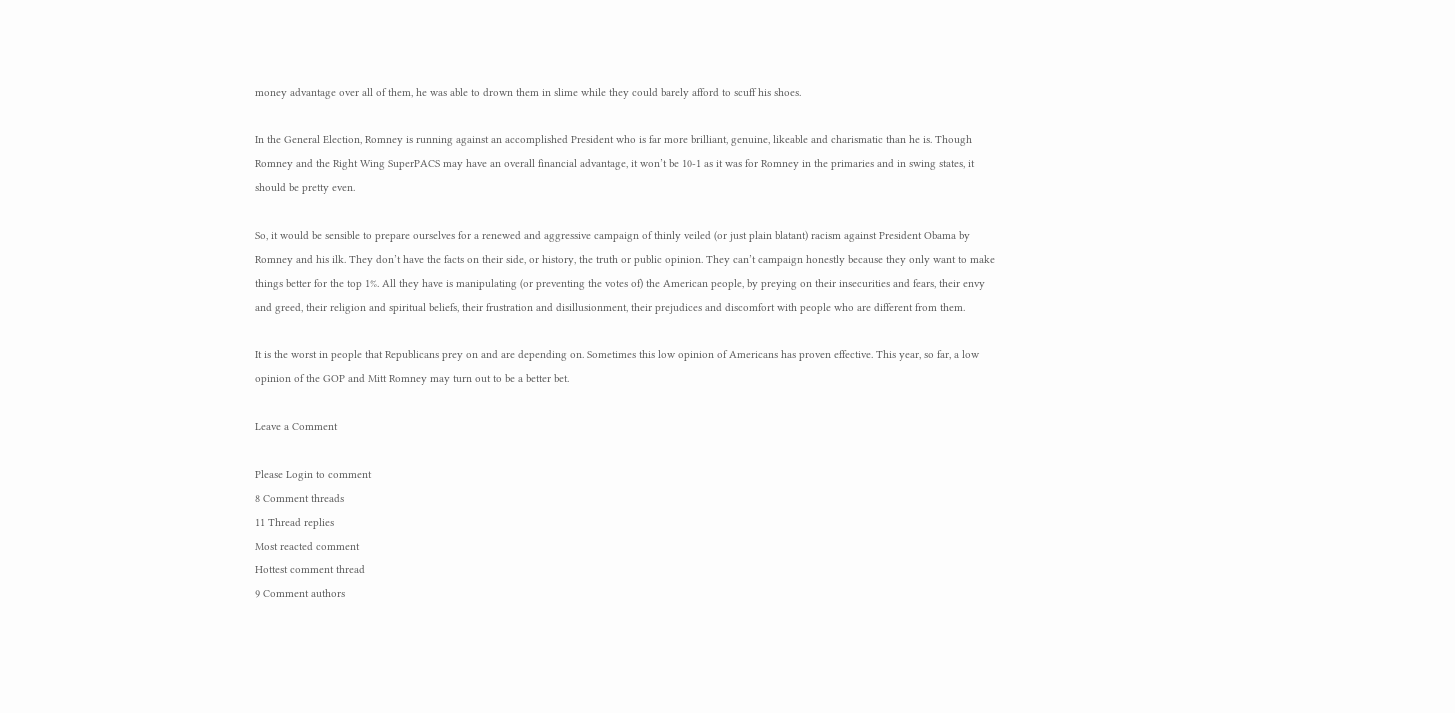money advantage over all of them, he was able to drown them in slime while they could barely afford to scuff his shoes.

In the General Election, Romney is running against an accomplished President who is far more brilliant, genuine, likeable and charismatic than he is. Though Romney and the Right Wing SuperPACS may have an overall financial advantage, it won’t be 10-1 as it was for Romney in the primaries and in swing states, it should be pretty even.

So, it would be sensible to prepare ourselves for a renewed and aggressive campaign of thinly veiled (or just plain blatant) racism against President Obama by Romney and his ilk. They don’t have the facts on their side, or history, the truth or public opinion. They can’t campaign honestly because they only want to make things better for the top 1%. All they have is manipulating (or preventing the votes of) the American people, by preying on their insecurities and fears, their envy and greed, their religion and spiritual beliefs, their frustration and disillusionment, their prejudices and discomfort with people who are different from them.

It is the worst in people that Republicans prey on and are depending on. Sometimes this low opinion of Americans has proven effective. This year, so far, a low opinion of the GOP and Mitt Romney may turn out to be a better bet.

Leave a Comment

Please Login to comment
8 Comment threads
11 Thread replies
Most reacted comment
Hottest comment thread
9 Comment authors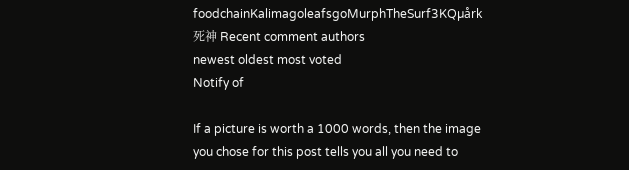foodchainKalimagoleafsgoMurphTheSurf3KQµårk 死神 Recent comment authors
newest oldest most voted
Notify of

If a picture is worth a 1000 words, then the image you chose for this post tells you all you need to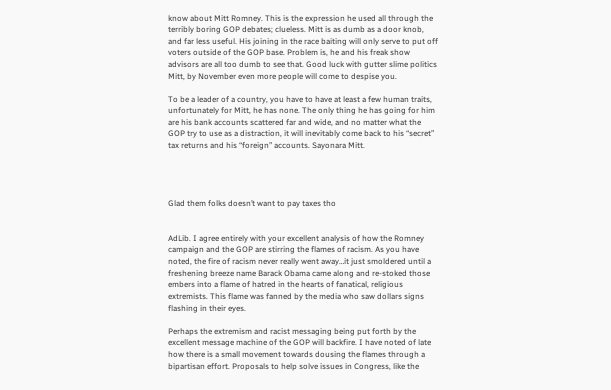know about Mitt Romney. This is the expression he used all through the terribly boring GOP debates; clueless. Mitt is as dumb as a door knob, and far less useful. His joining in the race baiting will only serve to put off voters outside of the GOP base. Problem is, he and his freak show advisors are all too dumb to see that. Good luck with gutter slime politics Mitt, by November even more people will come to despise you.

To be a leader of a country, you have to have at least a few human traits, unfortunately for Mitt, he has none. The only thing he has going for him are his bank accounts scattered far and wide, and no matter what the GOP try to use as a distraction, it will inevitably come back to his “secret” tax returns and his “foreign” accounts. Sayonara Mitt.




Glad them folks doesn’t want to pay taxes tho


AdLib. I agree entirely with your excellent analysis of how the Romney campaign and the GOP are stirring the flames of racism. As you have noted, the fire of racism never really went away…it just smoldered until a freshening breeze name Barack Obama came along and re-stoked those embers into a flame of hatred in the hearts of fanatical, religious extremists. This flame was fanned by the media who saw dollars signs flashing in their eyes.

Perhaps the extremism and racist messaging being put forth by the excellent message machine of the GOP will backfire. I have noted of late how there is a small movement towards dousing the flames through a bipartisan effort. Proposals to help solve issues in Congress, like the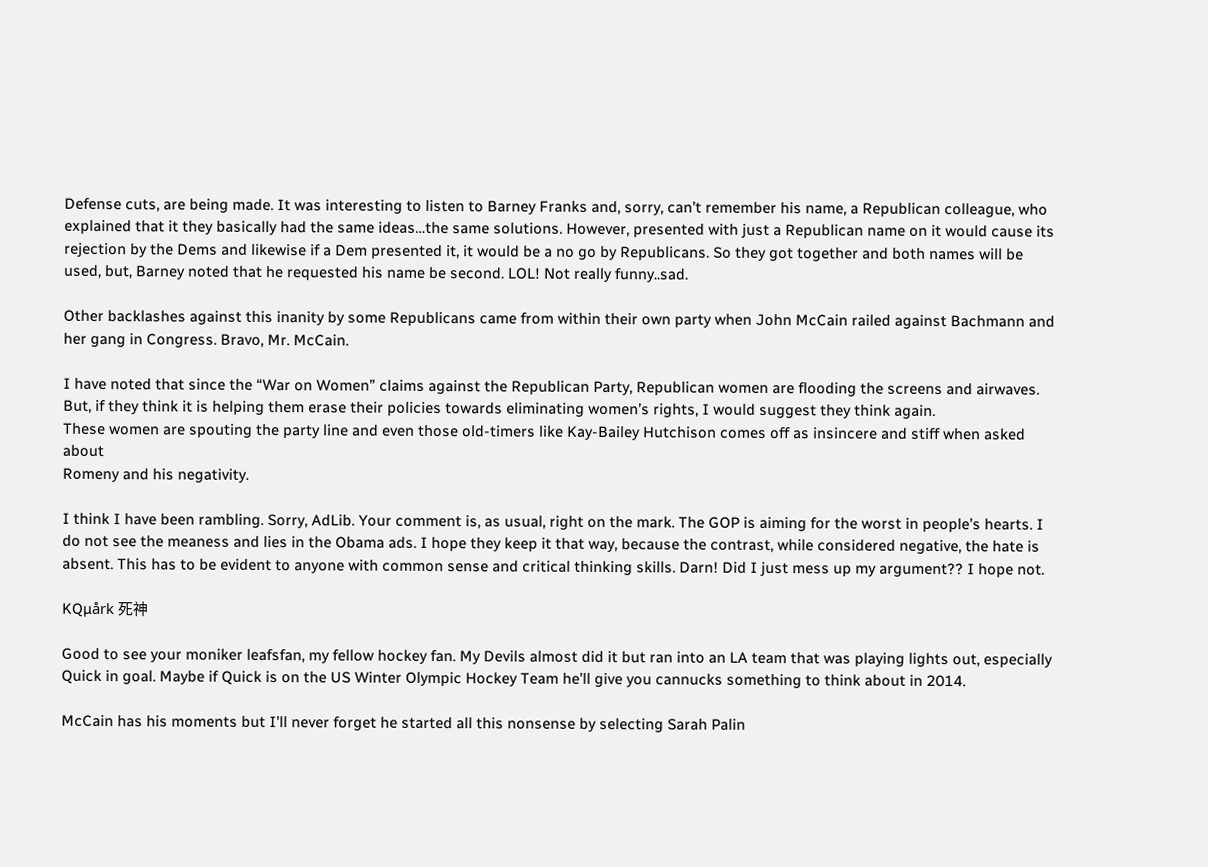Defense cuts, are being made. It was interesting to listen to Barney Franks and, sorry, can’t remember his name, a Republican colleague, who explained that it they basically had the same ideas…the same solutions. However, presented with just a Republican name on it would cause its rejection by the Dems and likewise if a Dem presented it, it would be a no go by Republicans. So they got together and both names will be used, but, Barney noted that he requested his name be second. LOL! Not really funny..sad.

Other backlashes against this inanity by some Republicans came from within their own party when John McCain railed against Bachmann and her gang in Congress. Bravo, Mr. McCain.

I have noted that since the “War on Women” claims against the Republican Party, Republican women are flooding the screens and airwaves. But, if they think it is helping them erase their policies towards eliminating women’s rights, I would suggest they think again.
These women are spouting the party line and even those old-timers like Kay-Bailey Hutchison comes off as insincere and stiff when asked about
Romeny and his negativity.

I think I have been rambling. Sorry, AdLib. Your comment is, as usual, right on the mark. The GOP is aiming for the worst in people’s hearts. I do not see the meaness and lies in the Obama ads. I hope they keep it that way, because the contrast, while considered negative, the hate is absent. This has to be evident to anyone with common sense and critical thinking skills. Darn! Did I just mess up my argument?? I hope not.

KQµårk 死神

Good to see your moniker leafsfan, my fellow hockey fan. My Devils almost did it but ran into an LA team that was playing lights out, especially Quick in goal. Maybe if Quick is on the US Winter Olympic Hockey Team he’ll give you cannucks something to think about in 2014.

McCain has his moments but I’ll never forget he started all this nonsense by selecting Sarah Palin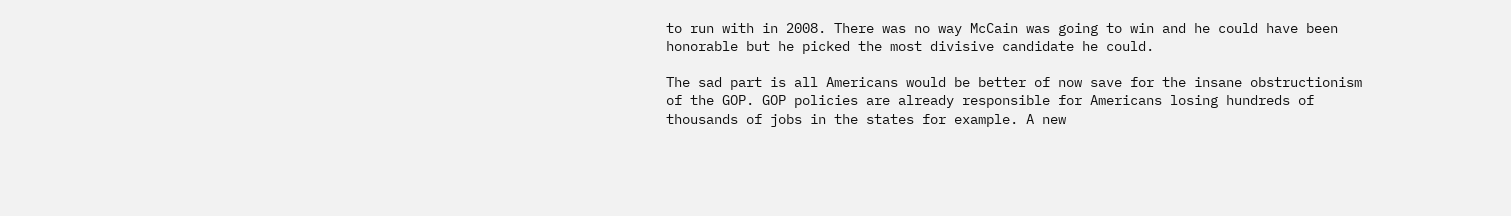to run with in 2008. There was no way McCain was going to win and he could have been honorable but he picked the most divisive candidate he could.

The sad part is all Americans would be better of now save for the insane obstructionism of the GOP. GOP policies are already responsible for Americans losing hundreds of thousands of jobs in the states for example. A new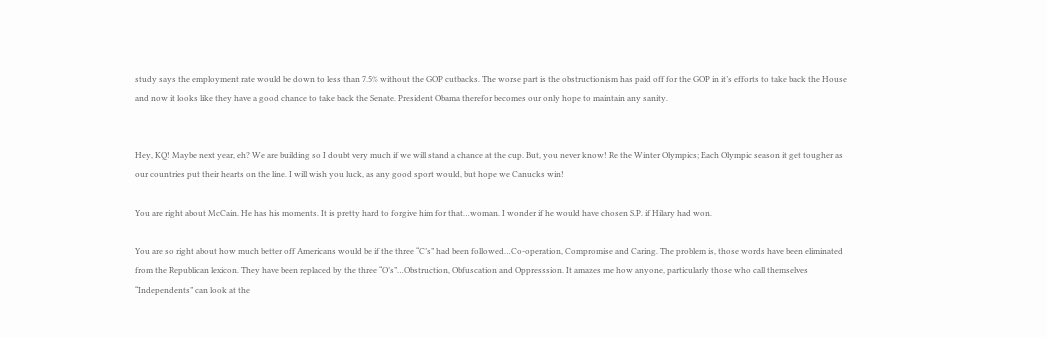study says the employment rate would be down to less than 7.5% without the GOP cutbacks. The worse part is the obstructionism has paid off for the GOP in it’s efforts to take back the House and now it looks like they have a good chance to take back the Senate. President Obama therefor becomes our only hope to maintain any sanity.


Hey, KQ! Maybe next year, eh? We are building so I doubt very much if we will stand a chance at the cup. But, you never know! Re the Winter Olympics; Each Olympic season it get tougher as our countries put their hearts on the line. I will wish you luck, as any good sport would, but hope we Canucks win!

You are right about McCain. He has his moments. It is pretty hard to forgive him for that…woman. I wonder if he would have chosen S.P. if Hilary had won.

You are so right about how much better off Americans would be if the three “C’s” had been followed…Co-operation, Compromise and Caring. The problem is, those words have been eliminated from the Republican lexicon. They have been replaced by the three “O’s”…Obstruction, Obfuscation and Oppresssion. It amazes me how anyone, particularly those who call themselves “Independents” can look at the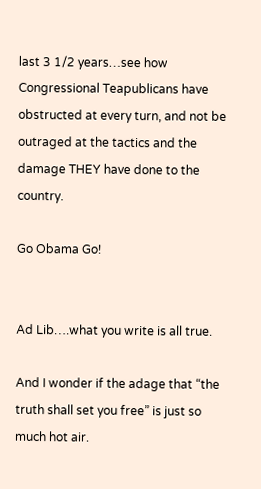last 3 1/2 years…see how Congressional Teapublicans have obstructed at every turn, and not be outraged at the tactics and the damage THEY have done to the country.

Go Obama Go!


Ad Lib….what you write is all true.

And I wonder if the adage that “the truth shall set you free” is just so much hot air.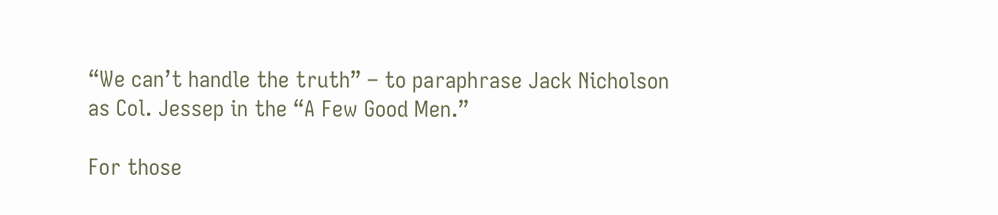“We can’t handle the truth” – to paraphrase Jack Nicholson as Col. Jessep in the “A Few Good Men.”

For those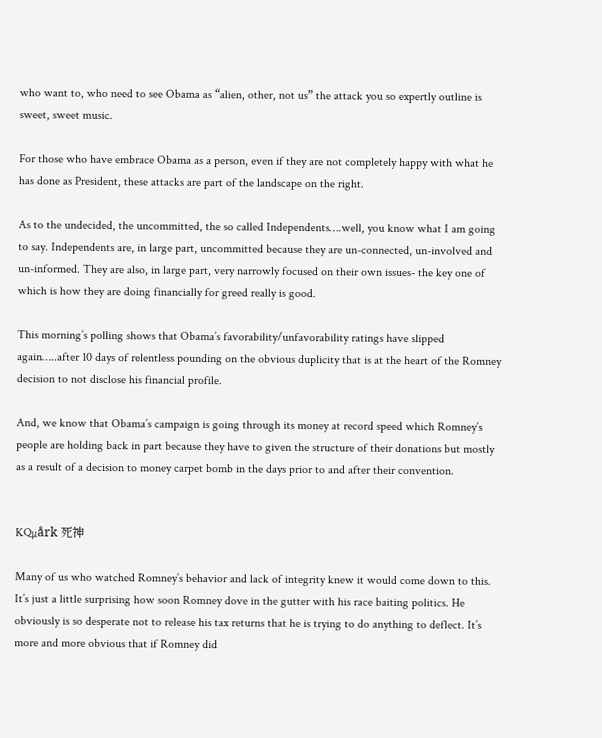who want to, who need to see Obama as “alien, other, not us” the attack you so expertly outline is sweet, sweet music.

For those who have embrace Obama as a person, even if they are not completely happy with what he has done as President, these attacks are part of the landscape on the right.

As to the undecided, the uncommitted, the so called Independents….well, you know what I am going to say. Independents are, in large part, uncommitted because they are un-connected, un-involved and un-informed. They are also, in large part, very narrowly focused on their own issues- the key one of which is how they are doing financially for greed really is good.

This morning’s polling shows that Obama’s favorability/unfavorability ratings have slipped again…..after 10 days of relentless pounding on the obvious duplicity that is at the heart of the Romney decision to not disclose his financial profile.

And, we know that Obama’s campaign is going through its money at record speed which Romney’s people are holding back in part because they have to given the structure of their donations but mostly as a result of a decision to money carpet bomb in the days prior to and after their convention.


KQµårk 死神

Many of us who watched Romney’s behavior and lack of integrity knew it would come down to this. It’s just a little surprising how soon Romney dove in the gutter with his race baiting politics. He obviously is so desperate not to release his tax returns that he is trying to do anything to deflect. It’s more and more obvious that if Romney did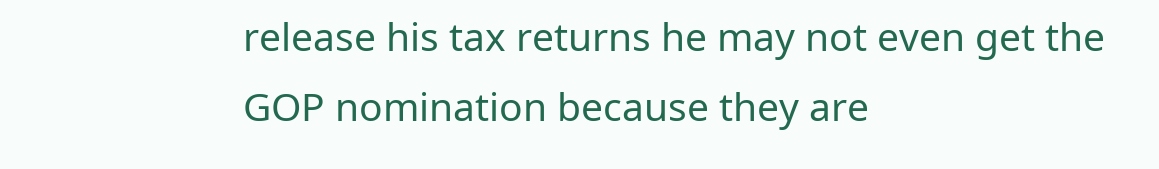release his tax returns he may not even get the GOP nomination because they are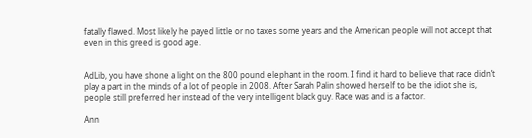fatally flawed. Most likely he payed little or no taxes some years and the American people will not accept that even in this greed is good age.


AdLib, you have shone a light on the 800 pound elephant in the room. I find it hard to believe that race didn’t play a part in the minds of a lot of people in 2008. After Sarah Palin showed herself to be the idiot she is, people still preferred her instead of the very intelligent black guy. Race was and is a factor.

Ann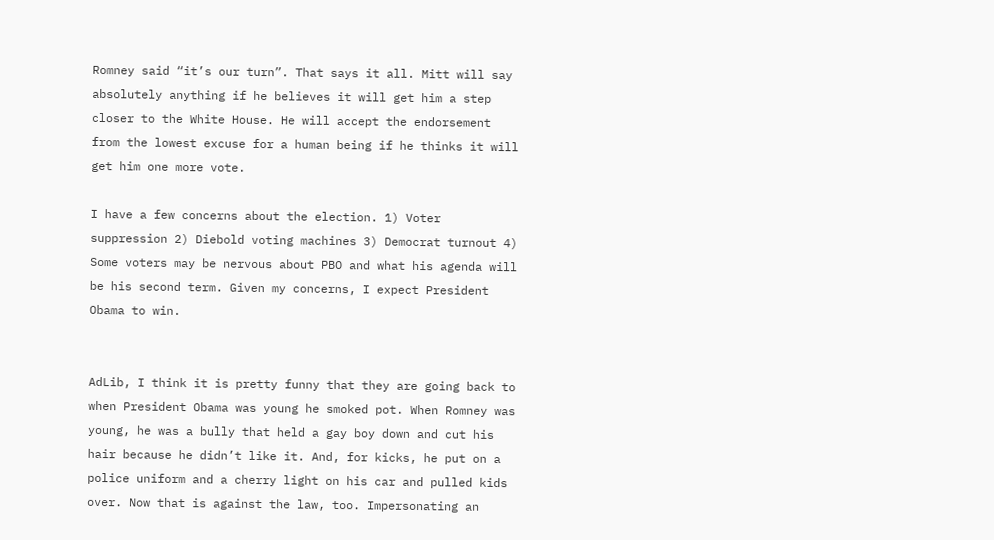Romney said “it’s our turn”. That says it all. Mitt will say absolutely anything if he believes it will get him a step closer to the White House. He will accept the endorsement from the lowest excuse for a human being if he thinks it will get him one more vote.

I have a few concerns about the election. 1) Voter suppression 2) Diebold voting machines 3) Democrat turnout 4) Some voters may be nervous about PBO and what his agenda will be his second term. Given my concerns, I expect President Obama to win.


AdLib, I think it is pretty funny that they are going back to when President Obama was young he smoked pot. When Romney was young, he was a bully that held a gay boy down and cut his hair because he didn’t like it. And, for kicks, he put on a police uniform and a cherry light on his car and pulled kids over. Now that is against the law, too. Impersonating an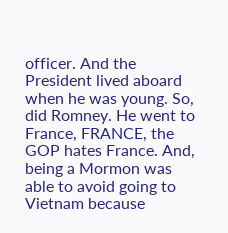officer. And the President lived aboard when he was young. So, did Romney. He went to France, FRANCE, the GOP hates France. And, being a Mormon was able to avoid going to Vietnam because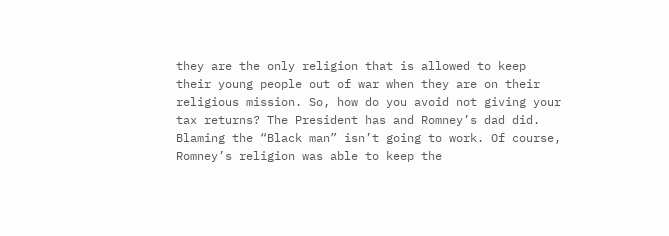they are the only religion that is allowed to keep their young people out of war when they are on their religious mission. So, how do you avoid not giving your tax returns? The President has and Romney’s dad did. Blaming the “Black man” isn’t going to work. Of course, Romney’s religion was able to keep the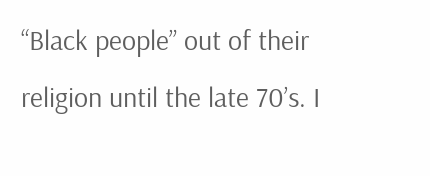“Black people” out of their religion until the late 70’s. I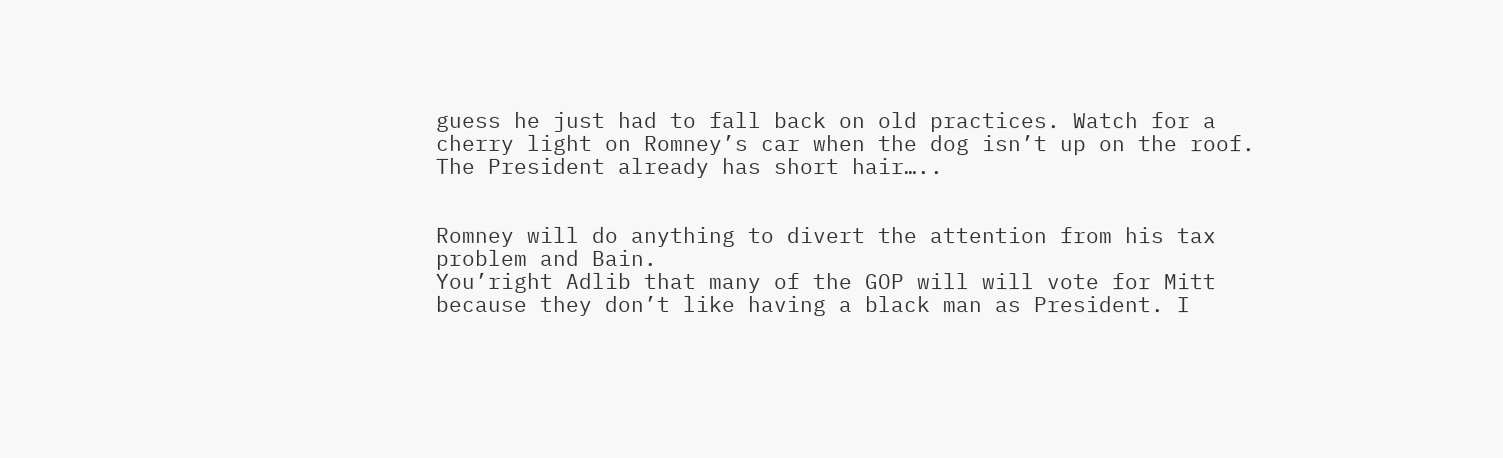guess he just had to fall back on old practices. Watch for a cherry light on Romney’s car when the dog isn’t up on the roof. The President already has short hair…..


Romney will do anything to divert the attention from his tax problem and Bain.
You’right Adlib that many of the GOP will will vote for Mitt because they don’t like having a black man as President. I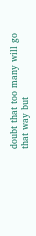doubt that too many will go that way but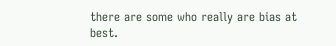there are some who really are bias at best.